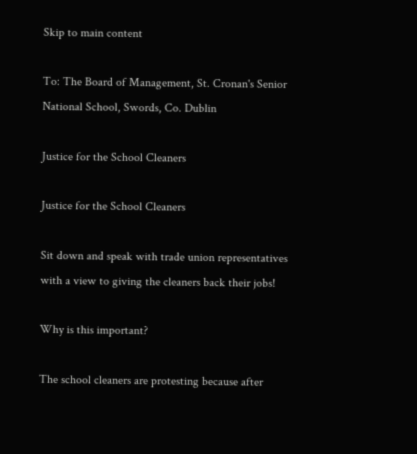Skip to main content

To: The Board of Management, St. Cronan's Senior National School, Swords, Co. Dublin

Justice for the School Cleaners

Justice for the School Cleaners

Sit down and speak with trade union representatives with a view to giving the cleaners back their jobs!

Why is this important?

The school cleaners are protesting because after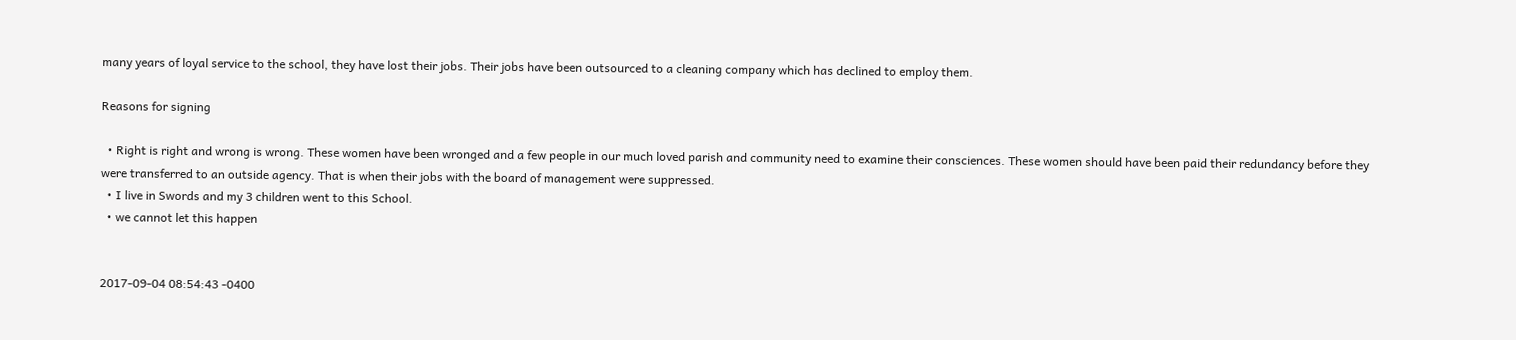many years of loyal service to the school, they have lost their jobs. Their jobs have been outsourced to a cleaning company which has declined to employ them.

Reasons for signing

  • Right is right and wrong is wrong. These women have been wronged and a few people in our much loved parish and community need to examine their consciences. These women should have been paid their redundancy before they were transferred to an outside agency. That is when their jobs with the board of management were suppressed.
  • I live in Swords and my 3 children went to this School.
  • we cannot let this happen


2017-09-04 08:54:43 -0400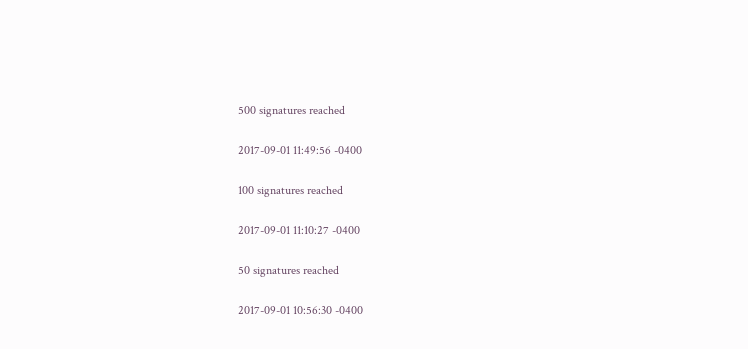500 signatures reached

2017-09-01 11:49:56 -0400

100 signatures reached

2017-09-01 11:10:27 -0400

50 signatures reached

2017-09-01 10:56:30 -0400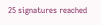25 signatures reached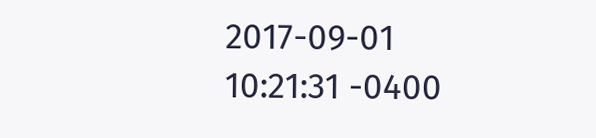2017-09-01 10:21:31 -0400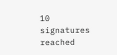10 signatures reached